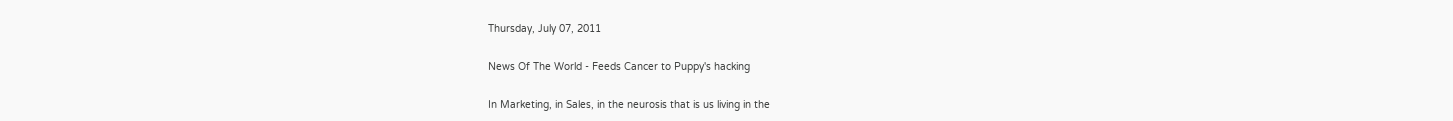Thursday, July 07, 2011

News Of The World - Feeds Cancer to Puppy's hacking

In Marketing, in Sales, in the neurosis that is us living in the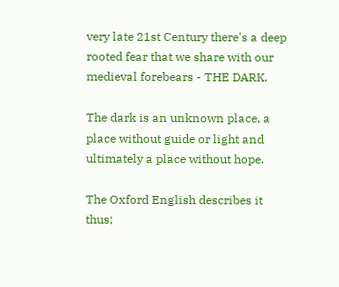very late 21st Century there's a deep rooted fear that we share with our medieval forebears - THE DARK.

The dark is an unknown place, a place without guide or light and ultimately a place without hope.

The Oxford English describes it thus;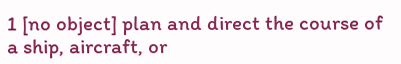1 [no object] plan and direct the course of a ship, aircraft, or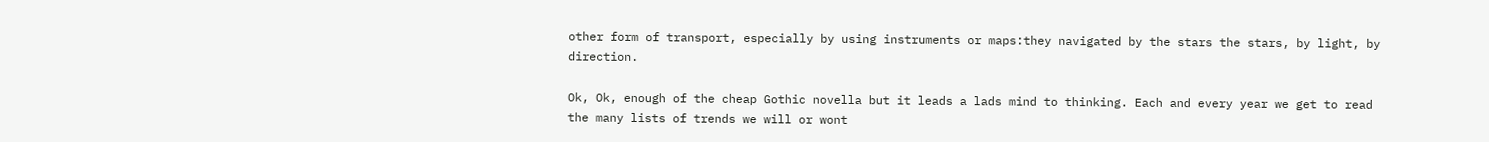other form of transport, especially by using instruments or maps:they navigated by the stars the stars, by light, by direction.

Ok, Ok, enough of the cheap Gothic novella but it leads a lads mind to thinking. Each and every year we get to read the many lists of trends we will or wont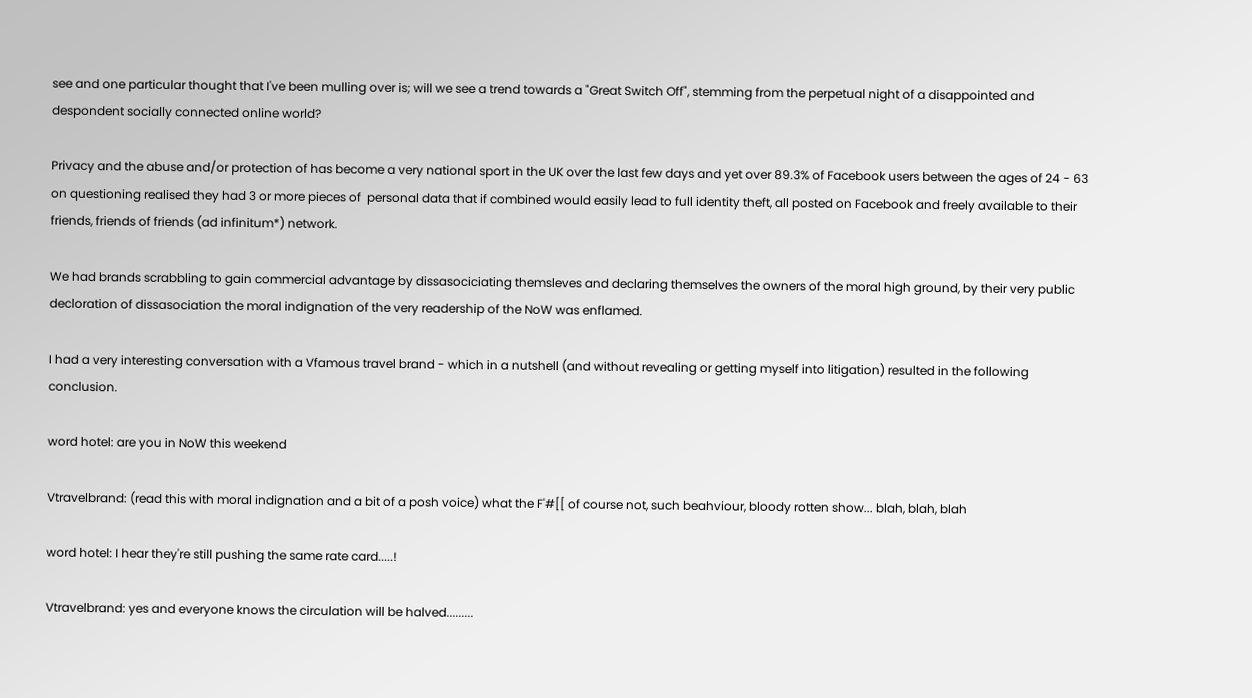see and one particular thought that I've been mulling over is; will we see a trend towards a "Great Switch Off", stemming from the perpetual night of a disappointed and despondent socially connected online world?

Privacy and the abuse and/or protection of has become a very national sport in the UK over the last few days and yet over 89.3% of Facebook users between the ages of 24 - 63 on questioning realised they had 3 or more pieces of  personal data that if combined would easily lead to full identity theft, all posted on Facebook and freely available to their friends, friends of friends (ad infinitum*) network.

We had brands scrabbling to gain commercial advantage by dissasociciating themsleves and declaring themselves the owners of the moral high ground, by their very public decloration of dissasociation the moral indignation of the very readership of the NoW was enflamed.

I had a very interesting conversation with a Vfamous travel brand - which in a nutshell (and without revealing or getting myself into litigation) resulted in the following conclusion.

word hotel: are you in NoW this weekend

Vtravelbrand: (read this with moral indignation and a bit of a posh voice) what the F'#[[ of course not, such beahviour, bloody rotten show... blah, blah, blah

word hotel: I hear they're still pushing the same rate card.....!

Vtravelbrand: yes and everyone knows the circulation will be halved.........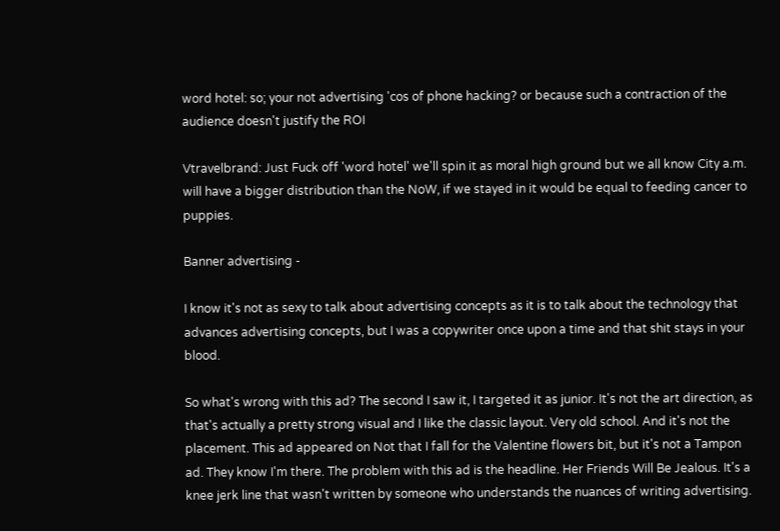word hotel: so; your not advertising 'cos of phone hacking? or because such a contraction of the audience doesn't justify the ROI

Vtravelbrand: Just Fuck off 'word hotel' we'll spin it as moral high ground but we all know City a.m. will have a bigger distribution than the NoW, if we stayed in it would be equal to feeding cancer to puppies.

Banner advertising -

I know it's not as sexy to talk about advertising concepts as it is to talk about the technology that advances advertising concepts, but I was a copywriter once upon a time and that shit stays in your blood.

So what's wrong with this ad? The second I saw it, I targeted it as junior. It's not the art direction, as that's actually a pretty strong visual and I like the classic layout. Very old school. And it's not the placement. This ad appeared on Not that I fall for the Valentine flowers bit, but it's not a Tampon ad. They know I'm there. The problem with this ad is the headline. Her Friends Will Be Jealous. It's a knee jerk line that wasn't written by someone who understands the nuances of writing advertising.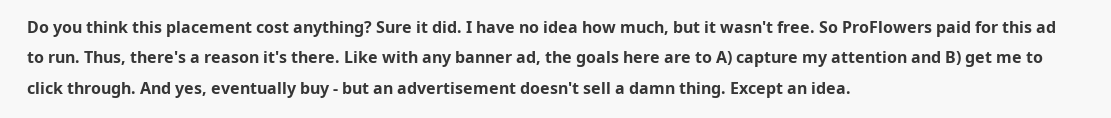Do you think this placement cost anything? Sure it did. I have no idea how much, but it wasn't free. So ProFlowers paid for this ad to run. Thus, there's a reason it's there. Like with any banner ad, the goals here are to A) capture my attention and B) get me to click through. And yes, eventually buy - but an advertisement doesn't sell a damn thing. Except an idea.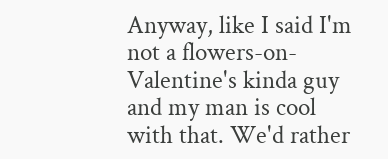Anyway, like I said I'm not a flowers-on-Valentine's kinda guy and my man is cool with that. We'd rather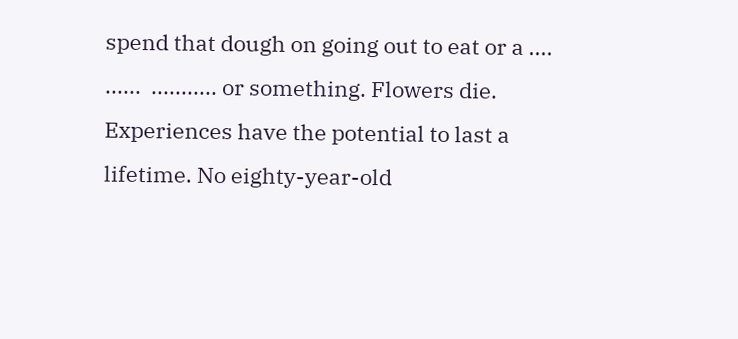spend that dough on going out to eat or a ....    ......  ........... or something. Flowers die. Experiences have the potential to last a lifetime. No eighty-year-old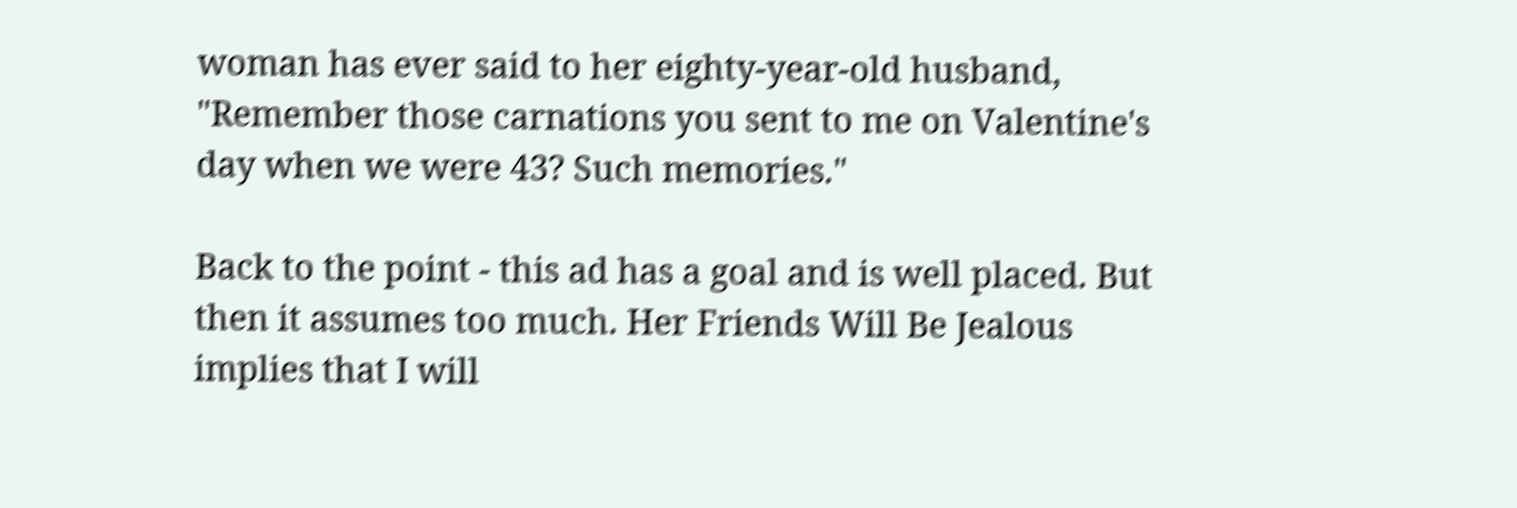woman has ever said to her eighty-year-old husband, "Remember those carnations you sent to me on Valentine's day when we were 43? Such memories."

Back to the point - this ad has a goal and is well placed. But then it assumes too much. Her Friends Will Be Jealous implies that I will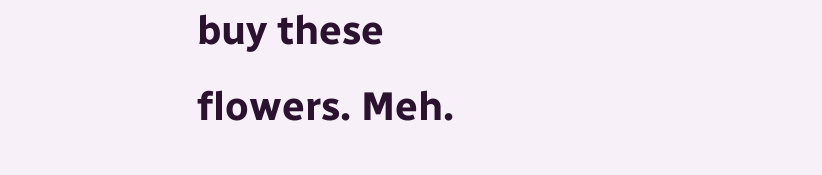buy these flowers. Meh.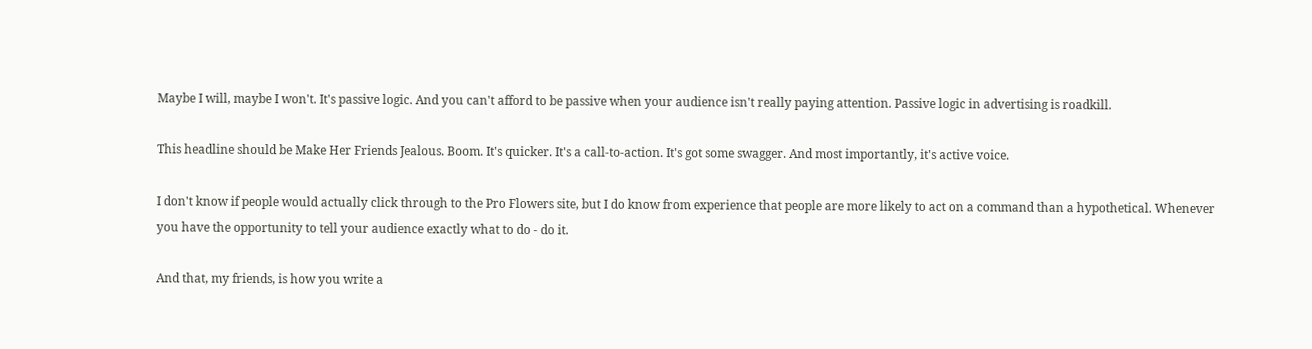Maybe I will, maybe I won't. It's passive logic. And you can't afford to be passive when your audience isn't really paying attention. Passive logic in advertising is roadkill.

This headline should be Make Her Friends Jealous. Boom. It's quicker. It's a call-to-action. It's got some swagger. And most importantly, it's active voice.

I don't know if people would actually click through to the Pro Flowers site, but I do know from experience that people are more likely to act on a command than a hypothetical. Whenever you have the opportunity to tell your audience exactly what to do - do it.

And that, my friends, is how you write a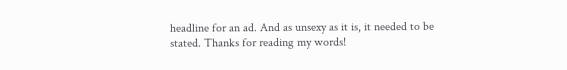headline for an ad. And as unsexy as it is, it needed to be stated. Thanks for reading my words!